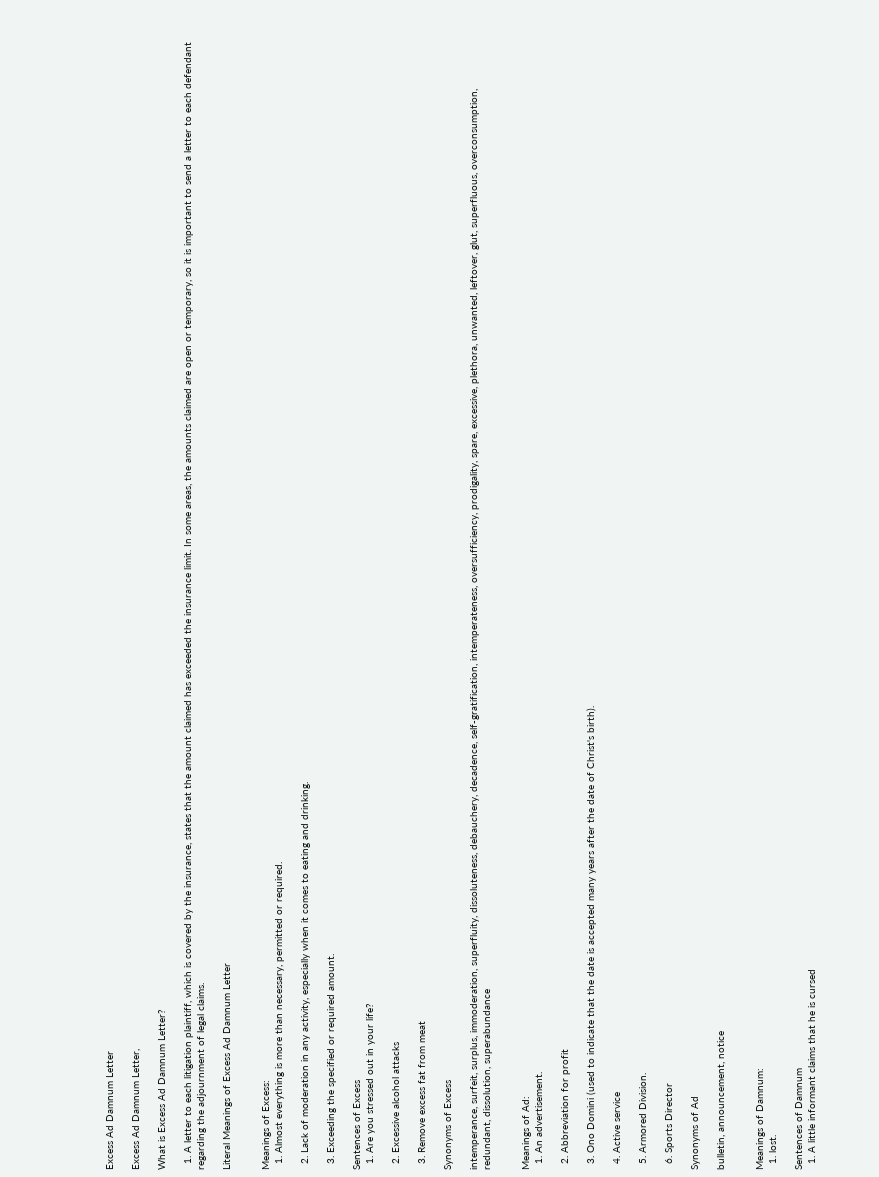Excess Ad Damnum Letter

Excess Ad Damnum Letter,

What is Excess Ad Damnum Letter?

  1. A letter to each litigation plaintiff, which is covered by the insurance, states that the amount claimed has exceeded the insurance limit. In some areas, the amounts claimed are open or temporary, so it is important to send a letter to each defendant regarding the adjournment of legal claims.

Literal Meanings of Excess Ad Damnum Letter


Meanings of Excess:
  1. Almost everything is more than necessary, permitted or required.

  2. Lack of moderation in any activity, especially when it comes to eating and drinking.

  3. Exceeding the specified or required amount.

Sentences of Excess
  1. Are you stressed out in your life?

  2. Excessive alcohol attacks

  3. Remove excess fat from meat

Synonyms of Excess

intemperance, surfeit, surplus, immoderation, superfluity, dissoluteness, debauchery, decadence, self-gratification, intemperateness, oversufficiency, prodigality, spare, excessive, plethora, unwanted, leftover, glut, superfluous, overconsumption, redundant, dissolution, superabundance


Meanings of Ad:
  1. An advertisement.

  2. Abbreviation for profit

  3. Ono Domini (used to indicate that the date is accepted many years after the date of Christ's birth).

  4. Active service

  5. Armored Division.

  6. Sports Director

Synonyms of Ad

bulletin, announcement, notice


Meanings of Damnum:
  1. lost.

Sentences of Damnum
  1. A little informant claims that he is cursed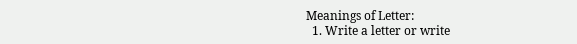Meanings of Letter:
  1. Write a letter or write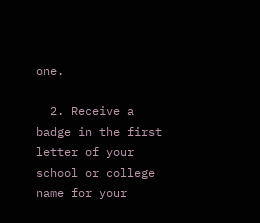one.

  2. Receive a badge in the first letter of your school or college name for your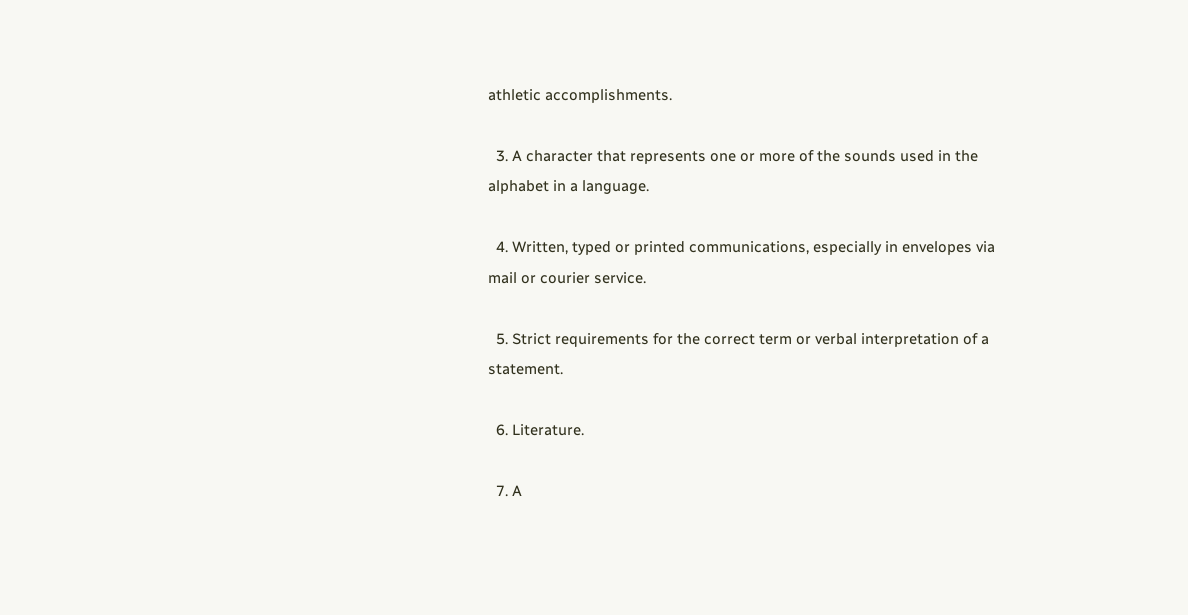athletic accomplishments.

  3. A character that represents one or more of the sounds used in the alphabet in a language.

  4. Written, typed or printed communications, especially in envelopes via mail or courier service.

  5. Strict requirements for the correct term or verbal interpretation of a statement.

  6. Literature.

  7. A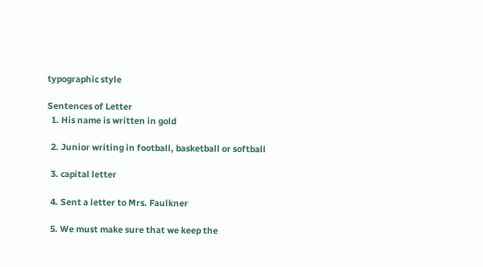typographic style

Sentences of Letter
  1. His name is written in gold

  2. Junior writing in football, basketball or softball

  3. capital letter

  4. Sent a letter to Mrs. Faulkner

  5. We must make sure that we keep the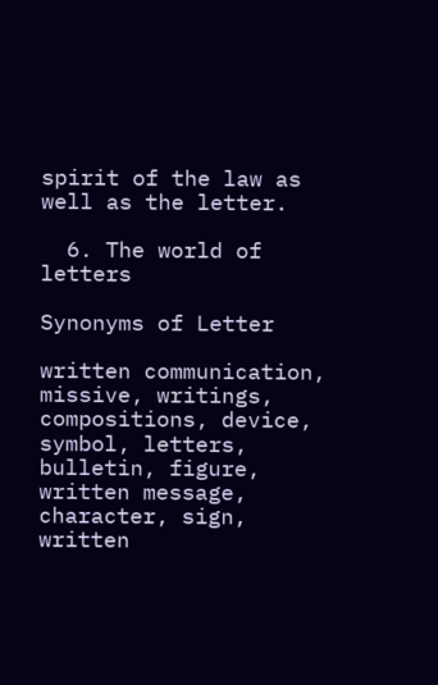spirit of the law as well as the letter.

  6. The world of letters

Synonyms of Letter

written communication, missive, writings, compositions, device, symbol, letters, bulletin, figure, written message, character, sign, written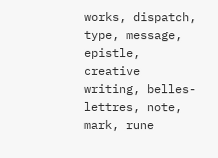works, dispatch, type, message, epistle, creative writing, belles-lettres, note, mark, rune